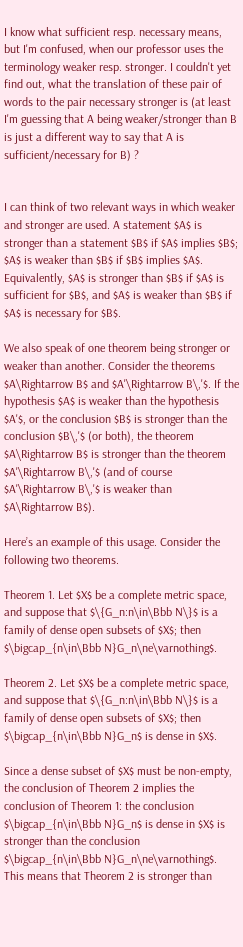I know what sufficient resp. necessary means, but I'm confused, when our professor uses the terminology weaker resp. stronger. I couldn't yet find out, what the translation of these pair of words to the pair necessary stronger is (at least I'm guessing that A being weaker/stronger than B is just a different way to say that A is sufficient/necessary for B) ?


I can think of two relevant ways in which weaker and stronger are used. A statement $A$ is stronger than a statement $B$ if $A$ implies $B$; $A$ is weaker than $B$ if $B$ implies $A$. Equivalently, $A$ is stronger than $B$ if $A$ is sufficient for $B$, and $A$ is weaker than $B$ if $A$ is necessary for $B$.

We also speak of one theorem being stronger or weaker than another. Consider the theorems $A\Rightarrow B$ and $A'\Rightarrow B\,'$. If the hypothesis $A$ is weaker than the hypothesis $A'$, or the conclusion $B$ is stronger than the conclusion $B\,'$ (or both), the theorem $A\Rightarrow B$ is stronger than the theorem $A'\Rightarrow B\,'$ (and of course $A'\Rightarrow B\,'$ is weaker than $A\Rightarrow B$).

Here’s an example of this usage. Consider the following two theorems.

Theorem 1. Let $X$ be a complete metric space, and suppose that $\{G_n:n\in\Bbb N\}$ is a family of dense open subsets of $X$; then $\bigcap_{n\in\Bbb N}G_n\ne\varnothing$.

Theorem 2. Let $X$ be a complete metric space, and suppose that $\{G_n:n\in\Bbb N\}$ is a family of dense open subsets of $X$; then $\bigcap_{n\in\Bbb N}G_n$ is dense in $X$.

Since a dense subset of $X$ must be non-empty, the conclusion of Theorem 2 implies the conclusion of Theorem 1: the conclusion $\bigcap_{n\in\Bbb N}G_n$ is dense in $X$ is stronger than the conclusion $\bigcap_{n\in\Bbb N}G_n\ne\varnothing$. This means that Theorem 2 is stronger than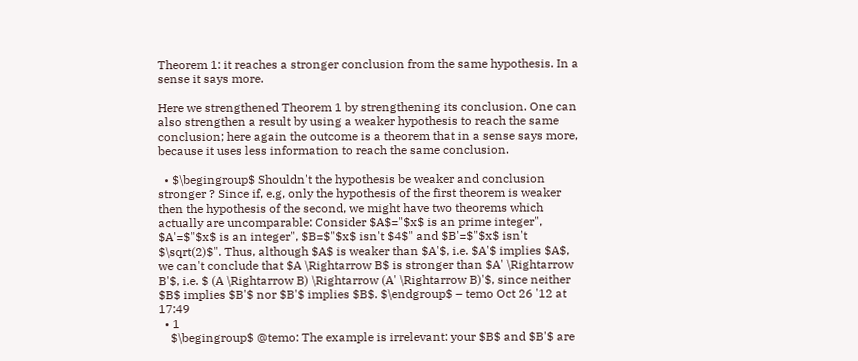Theorem 1: it reaches a stronger conclusion from the same hypothesis. In a sense it says more.

Here we strengthened Theorem 1 by strengthening its conclusion. One can also strengthen a result by using a weaker hypothesis to reach the same conclusion; here again the outcome is a theorem that in a sense says more, because it uses less information to reach the same conclusion.

  • $\begingroup$ Shouldn't the hypothesis be weaker and conclusion stronger ? Since if, e.g, only the hypothesis of the first theorem is weaker then the hypothesis of the second, we might have two theorems which actually are uncomparable: Consider $A$="$x$ is an prime integer", $A'=$"$x$ is an integer", $B=$"$x$ isn't $4$" and $B'=$"$x$ isn't $\sqrt(2)$". Thus, although $A$ is weaker than $A'$, i.e. $A'$ implies $A$, we can't conclude that $A \Rightarrow B$ is stronger than $A' \Rightarrow B'$, i.e. $ (A \Rightarrow B) \Rightarrow (A' \Rightarrow B)'$, since neither $B$ implies $B'$ nor $B'$ implies $B$. $\endgroup$ – temo Oct 26 '12 at 17:49
  • 1
    $\begingroup$ @temo: The example is irrelevant: your $B$ and $B'$ are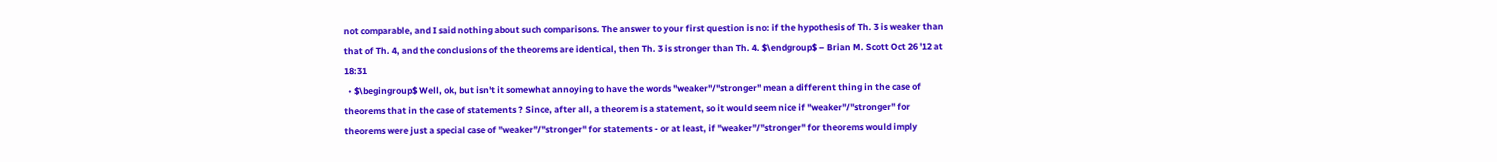not comparable, and I said nothing about such comparisons. The answer to your first question is no: if the hypothesis of Th. 3 is weaker than that of Th. 4, and the conclusions of the theorems are identical, then Th. 3 is stronger than Th. 4. $\endgroup$ – Brian M. Scott Oct 26 '12 at 18:31
  • $\begingroup$ Well, ok, but isn't it somewhat annoying to have the words "weaker"/"stronger" mean a different thing in the case of theorems that in the case of statements ? Since, after all, a theorem is a statement, so it would seem nice if "weaker"/"stronger" for theorems were just a special case of "weaker"/"stronger" for statements - or at least, if "weaker"/"stronger" for theorems would imply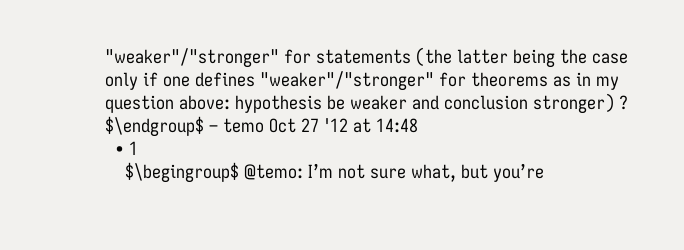"weaker"/"stronger" for statements (the latter being the case only if one defines "weaker"/"stronger" for theorems as in my question above: hypothesis be weaker and conclusion stronger) ? $\endgroup$ – temo Oct 27 '12 at 14:48
  • 1
    $\begingroup$ @temo: I’m not sure what, but you’re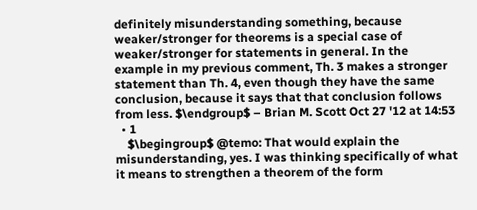definitely misunderstanding something, because weaker/stronger for theorems is a special case of weaker/stronger for statements in general. In the example in my previous comment, Th. 3 makes a stronger statement than Th. 4, even though they have the same conclusion, because it says that that conclusion follows from less. $\endgroup$ – Brian M. Scott Oct 27 '12 at 14:53
  • 1
    $\begingroup$ @temo: That would explain the misunderstanding, yes. I was thinking specifically of what it means to strengthen a theorem of the form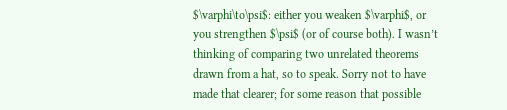$\varphi\to\psi$: either you weaken $\varphi$, or you strengthen $\psi$ (or of course both). I wasn’t thinking of comparing two unrelated theorems drawn from a hat, so to speak. Sorry not to have made that clearer; for some reason that possible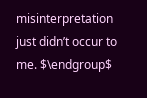misinterpretation just didn’t occur to me. $\endgroup$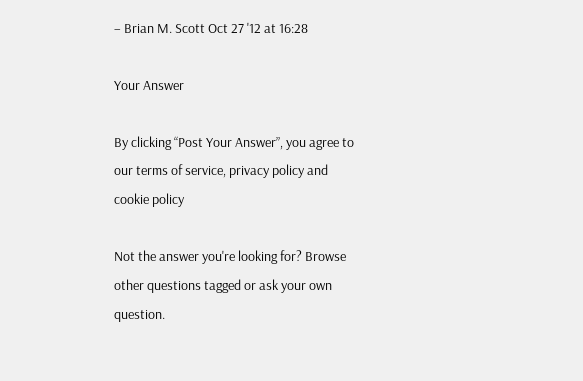– Brian M. Scott Oct 27 '12 at 16:28

Your Answer

By clicking “Post Your Answer”, you agree to our terms of service, privacy policy and cookie policy

Not the answer you're looking for? Browse other questions tagged or ask your own question.